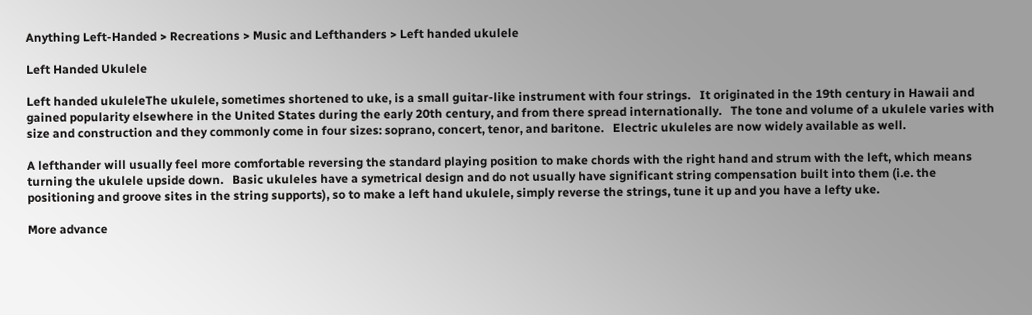Anything Left-Handed > Recreations > Music and Lefthanders > Left handed ukulele

Left Handed Ukulele

Left handed ukuleleThe ukulele, sometimes shortened to uke, is a small guitar-like instrument with four strings.   It originated in the 19th century in Hawaii and gained popularity elsewhere in the United States during the early 20th century, and from there spread internationally.   The tone and volume of a ukulele varies with size and construction and they commonly come in four sizes: soprano, concert, tenor, and baritone.   Electric ukuleles are now widely available as well.

A lefthander will usually feel more comfortable reversing the standard playing position to make chords with the right hand and strum with the left, which means turning the ukulele upside down.   Basic ukuleles have a symetrical design and do not usually have significant string compensation built into them (i.e. the positioning and groove sites in the string supports), so to make a left hand ukulele, simply reverse the strings, tune it up and you have a lefty uke.

More advance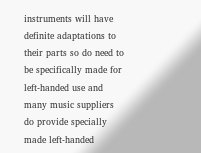instruments will have definite adaptations to their parts so do need to be specifically made for left-handed use and many music suppliers do provide specially made left-handed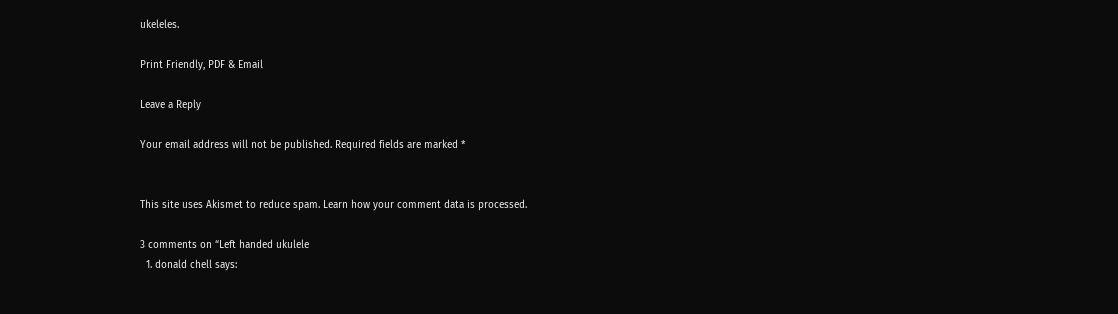ukeleles.

Print Friendly, PDF & Email

Leave a Reply

Your email address will not be published. Required fields are marked *


This site uses Akismet to reduce spam. Learn how your comment data is processed.

3 comments on “Left handed ukulele
  1. donald chell says: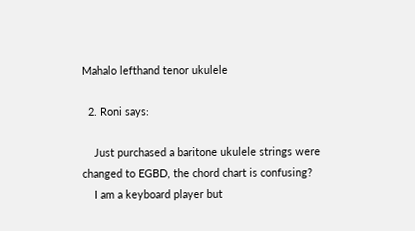Mahalo lefthand tenor ukulele

  2. Roni says:

    Just purchased a baritone ukulele strings were changed to EGBD, the chord chart is confusing?
    I am a keyboard player but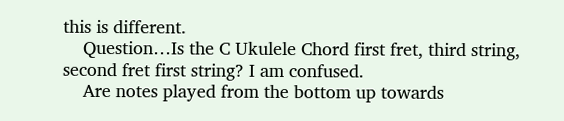this is different.
    Question…Is the C Ukulele Chord first fret, third string, second fret first string? I am confused.
    Are notes played from the bottom up towards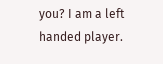you? I am a left handed player.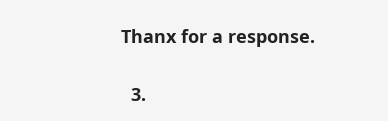Thanx for a response.

  3.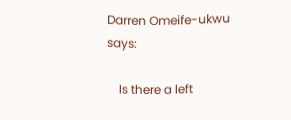Darren Omeife-ukwu says:

    Is there a left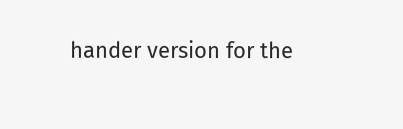hander version for the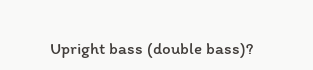Upright bass (double bass)?